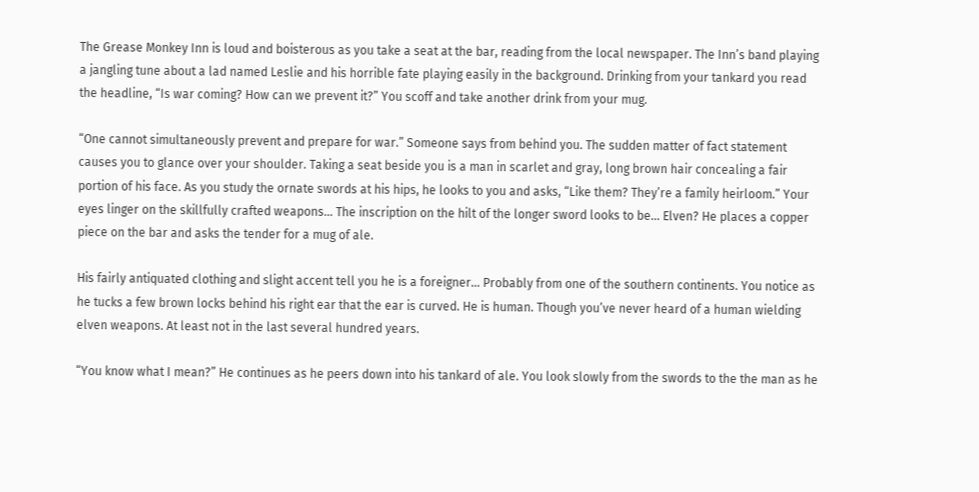The Grease Monkey Inn is loud and boisterous as you take a seat at the bar, reading from the local newspaper. The Inn’s band playing a jangling tune about a lad named Leslie and his horrible fate playing easily in the background. Drinking from your tankard you read the headline, “Is war coming? How can we prevent it?” You scoff and take another drink from your mug.

“One cannot simultaneously prevent and prepare for war.” Someone says from behind you. The sudden matter of fact statement causes you to glance over your shoulder. Taking a seat beside you is a man in scarlet and gray, long brown hair concealing a fair portion of his face. As you study the ornate swords at his hips, he looks to you and asks, “Like them? They’re a family heirloom.” Your eyes linger on the skillfully crafted weapons… The inscription on the hilt of the longer sword looks to be… Elven? He places a copper piece on the bar and asks the tender for a mug of ale.

His fairly antiquated clothing and slight accent tell you he is a foreigner… Probably from one of the southern continents. You notice as he tucks a few brown locks behind his right ear that the ear is curved. He is human. Though you’ve never heard of a human wielding elven weapons. At least not in the last several hundred years.

“You know what I mean?” He continues as he peers down into his tankard of ale. You look slowly from the swords to the the man as he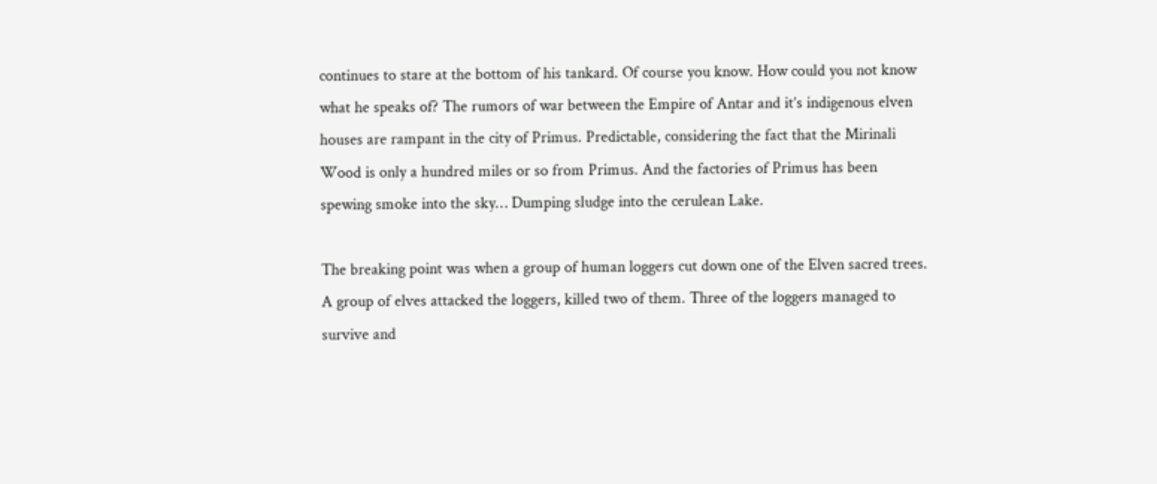continues to stare at the bottom of his tankard. Of course you know. How could you not know what he speaks of? The rumors of war between the Empire of Antar and it’s indigenous elven houses are rampant in the city of Primus. Predictable, considering the fact that the Mirinali Wood is only a hundred miles or so from Primus. And the factories of Primus has been spewing smoke into the sky… Dumping sludge into the cerulean Lake.

The breaking point was when a group of human loggers cut down one of the Elven sacred trees. A group of elves attacked the loggers, killed two of them. Three of the loggers managed to survive and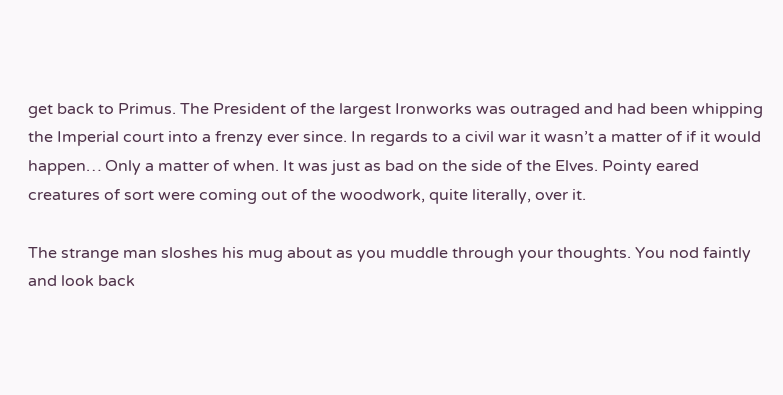get back to Primus. The President of the largest Ironworks was outraged and had been whipping the Imperial court into a frenzy ever since. In regards to a civil war it wasn’t a matter of if it would happen… Only a matter of when. It was just as bad on the side of the Elves. Pointy eared creatures of sort were coming out of the woodwork, quite literally, over it.

The strange man sloshes his mug about as you muddle through your thoughts. You nod faintly and look back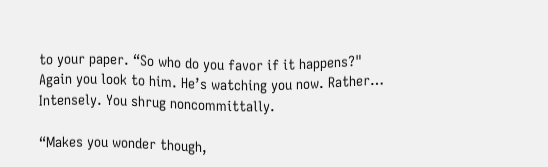to your paper. “So who do you favor if it happens?" Again you look to him. He’s watching you now. Rather… Intensely. You shrug noncommittally.

“Makes you wonder though,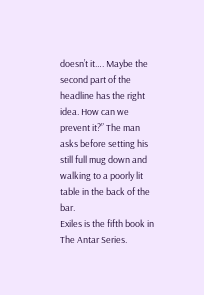doesn’t it…. Maybe the second part of the headline has the right idea. How can we prevent it?” The man asks before setting his still full mug down and walking to a poorly lit table in the back of the bar.
Exiles is the fifth book in The Antar Series.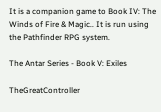It is a companion game to Book IV: The Winds of Fire & Magic.. It is run using the Pathfinder RPG system.

The Antar Series - Book V: Exiles

TheGreatController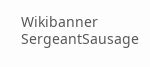Wikibanner SergeantSausage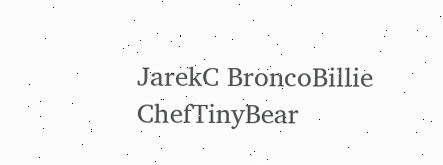JarekC BroncoBillie ChefTinyBear